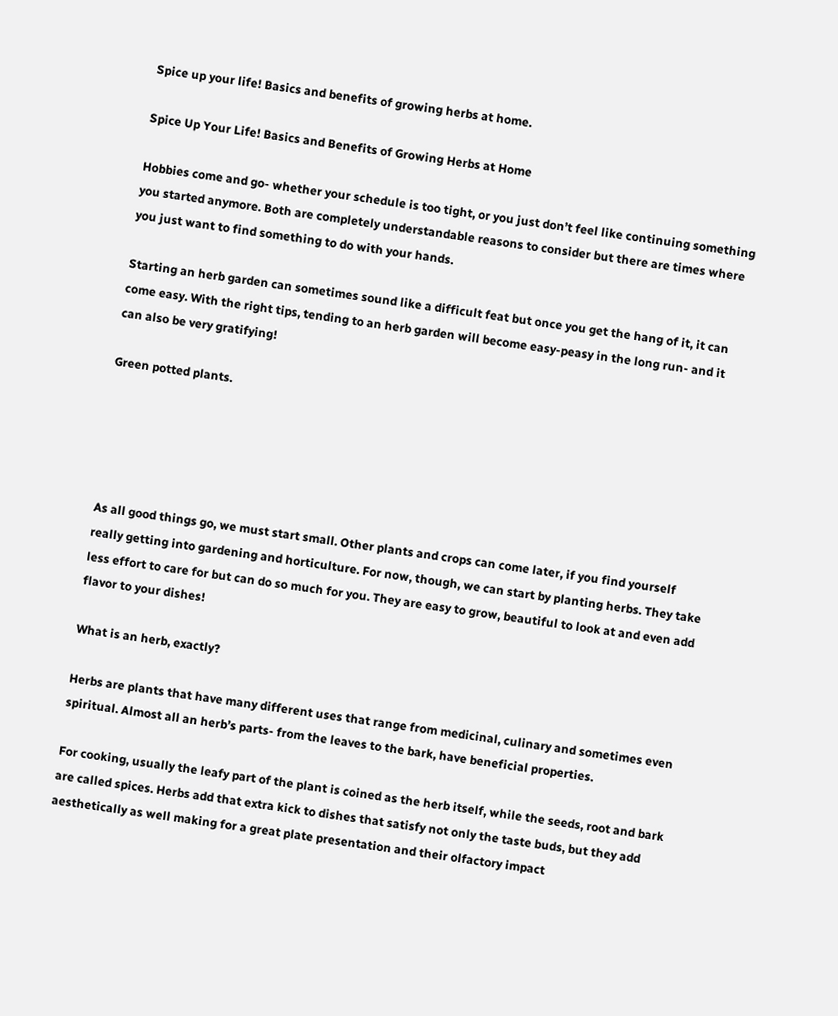Spice up your life! Basics and benefits of growing herbs at home.

Spice Up Your Life! Basics and Benefits of Growing Herbs at Home

Hobbies come and go- whether your schedule is too tight, or you just don’t feel like continuing something you started anymore. Both are completely understandable reasons to consider but there are times where you just want to find something to do with your hands.

Starting an herb garden can sometimes sound like a difficult feat but once you get the hang of it, it can come easy. With the right tips, tending to an herb garden will become easy-peasy in the long run- and it can also be very gratifying!

Green potted plants.





As all good things go, we must start small. Other plants and crops can come later, if you find yourself really getting into gardening and horticulture. For now, though, we can start by planting herbs. They take less effort to care for but can do so much for you. They are easy to grow, beautiful to look at and even add flavor to your dishes!

What is an herb, exactly?

Herbs are plants that have many different uses that range from medicinal, culinary and sometimes even spiritual. Almost all an herb’s parts- from the leaves to the bark, have beneficial properties.

For cooking, usually the leafy part of the plant is coined as the herb itself, while the seeds, root and bark are called spices. Herbs add that extra kick to dishes that satisfy not only the taste buds, but they add aesthetically as well making for a great plate presentation and their olfactory impact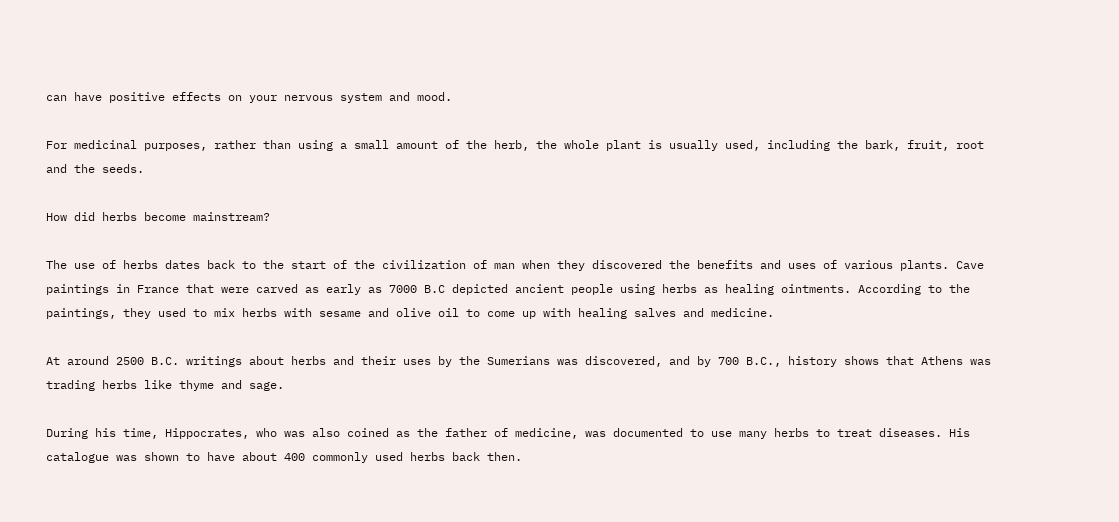can have positive effects on your nervous system and mood.

For medicinal purposes, rather than using a small amount of the herb, the whole plant is usually used, including the bark, fruit, root and the seeds.

How did herbs become mainstream?

The use of herbs dates back to the start of the civilization of man when they discovered the benefits and uses of various plants. Cave paintings in France that were carved as early as 7000 B.C depicted ancient people using herbs as healing ointments. According to the paintings, they used to mix herbs with sesame and olive oil to come up with healing salves and medicine.

At around 2500 B.C. writings about herbs and their uses by the Sumerians was discovered, and by 700 B.C., history shows that Athens was trading herbs like thyme and sage.

During his time, Hippocrates, who was also coined as the father of medicine, was documented to use many herbs to treat diseases. His catalogue was shown to have about 400 commonly used herbs back then.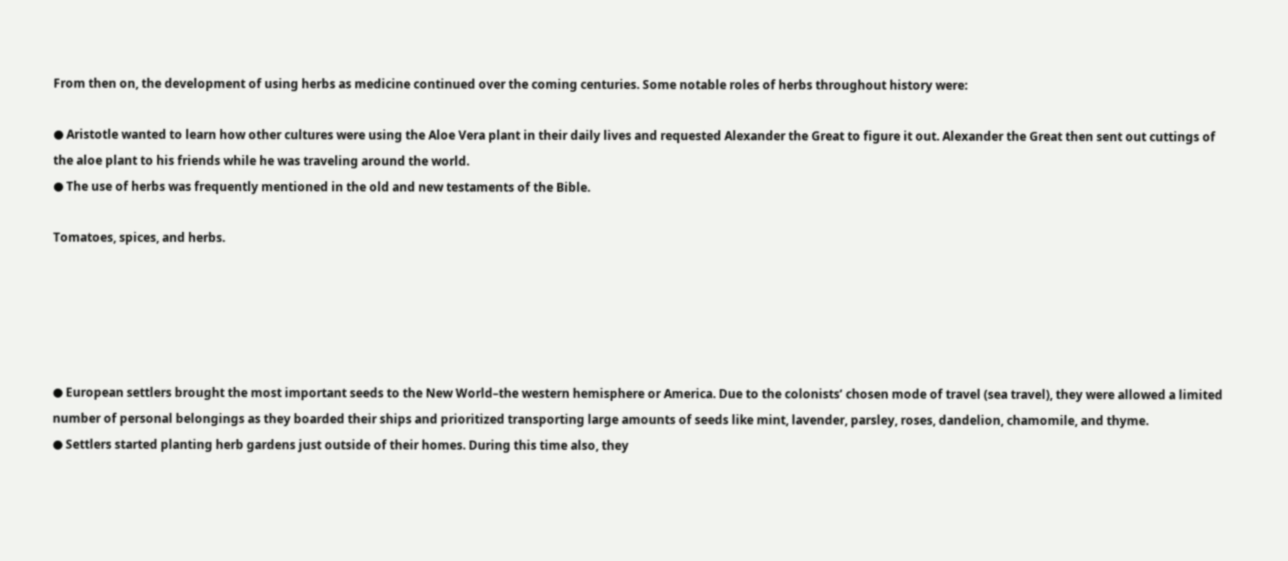From then on, the development of using herbs as medicine continued over the coming centuries. Some notable roles of herbs throughout history were:

● Aristotle wanted to learn how other cultures were using the Aloe Vera plant in their daily lives and requested Alexander the Great to figure it out. Alexander the Great then sent out cuttings of the aloe plant to his friends while he was traveling around the world.
● The use of herbs was frequently mentioned in the old and new testaments of the Bible.

Tomatoes, spices, and herbs.





● European settlers brought the most important seeds to the New World–the western hemisphere or America. Due to the colonists’ chosen mode of travel (sea travel), they were allowed a limited number of personal belongings as they boarded their ships and prioritized transporting large amounts of seeds like mint, lavender, parsley, roses, dandelion, chamomile, and thyme.
● Settlers started planting herb gardens just outside of their homes. During this time also, they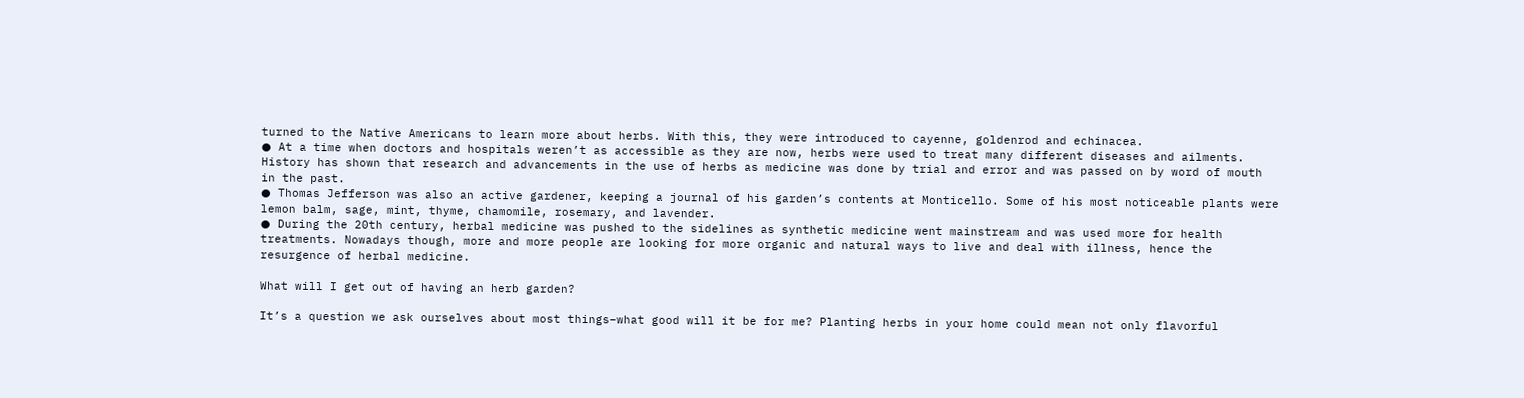turned to the Native Americans to learn more about herbs. With this, they were introduced to cayenne, goldenrod and echinacea.
● At a time when doctors and hospitals weren’t as accessible as they are now, herbs were used to treat many different diseases and ailments. History has shown that research and advancements in the use of herbs as medicine was done by trial and error and was passed on by word of mouth in the past.
● Thomas Jefferson was also an active gardener, keeping a journal of his garden’s contents at Monticello. Some of his most noticeable plants were lemon balm, sage, mint, thyme, chamomile, rosemary, and lavender.
● During the 20th century, herbal medicine was pushed to the sidelines as synthetic medicine went mainstream and was used more for health treatments. Nowadays though, more and more people are looking for more organic and natural ways to live and deal with illness, hence the resurgence of herbal medicine.

What will I get out of having an herb garden?

It’s a question we ask ourselves about most things–what good will it be for me? Planting herbs in your home could mean not only flavorful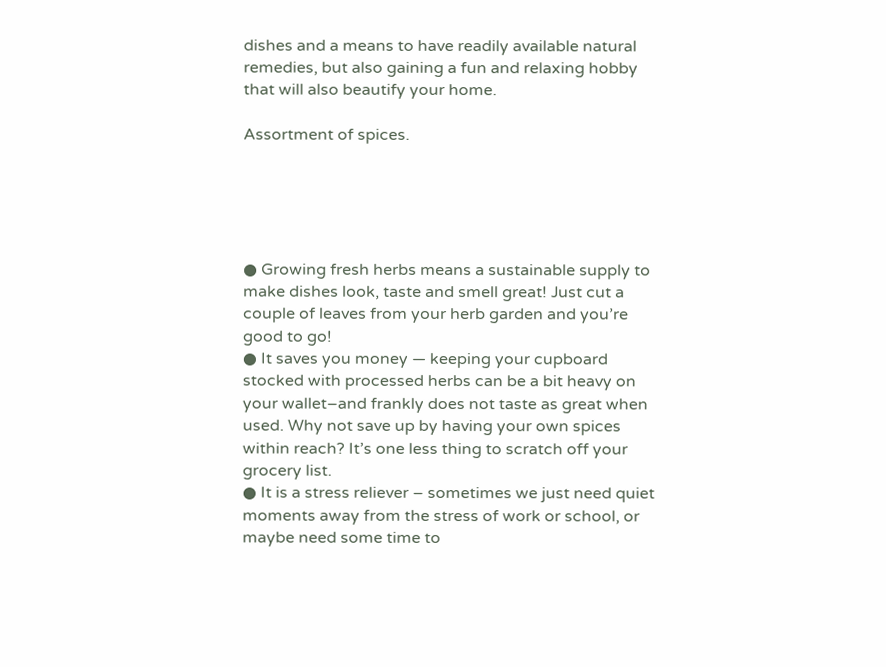dishes and a means to have readily available natural remedies, but also gaining a fun and relaxing hobby that will also beautify your home.

Assortment of spices.





● Growing fresh herbs means a sustainable supply to make dishes look, taste and smell great! Just cut a couple of leaves from your herb garden and you’re good to go!
● It saves you money — keeping your cupboard stocked with processed herbs can be a bit heavy on your wallet–and frankly does not taste as great when used. Why not save up by having your own spices within reach? It’s one less thing to scratch off your grocery list.
● It is a stress reliever – sometimes we just need quiet moments away from the stress of work or school, or maybe need some time to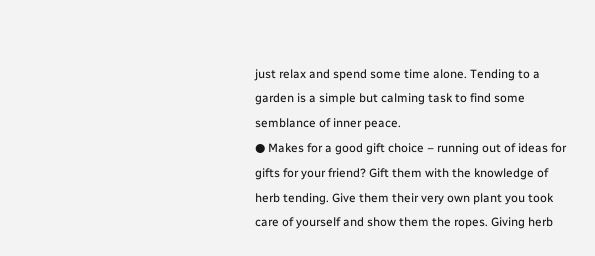just relax and spend some time alone. Tending to a garden is a simple but calming task to find some semblance of inner peace.
● Makes for a good gift choice – running out of ideas for gifts for your friend? Gift them with the knowledge of herb tending. Give them their very own plant you took care of yourself and show them the ropes. Giving herb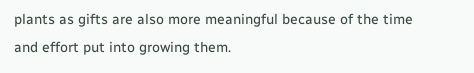plants as gifts are also more meaningful because of the time and effort put into growing them.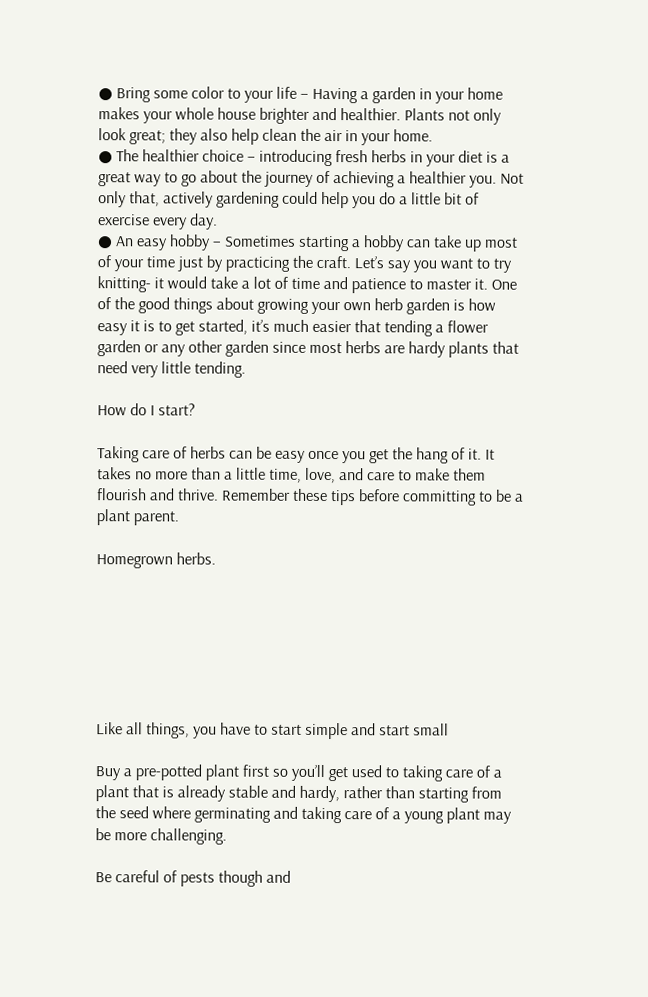● Bring some color to your life – Having a garden in your home makes your whole house brighter and healthier. Plants not only look great; they also help clean the air in your home.
● The healthier choice – introducing fresh herbs in your diet is a great way to go about the journey of achieving a healthier you. Not only that, actively gardening could help you do a little bit of exercise every day.
● An easy hobby – Sometimes starting a hobby can take up most of your time just by practicing the craft. Let’s say you want to try knitting- it would take a lot of time and patience to master it. One of the good things about growing your own herb garden is how easy it is to get started, it’s much easier that tending a flower garden or any other garden since most herbs are hardy plants that need very little tending.

How do I start?

Taking care of herbs can be easy once you get the hang of it. It takes no more than a little time, love, and care to make them flourish and thrive. Remember these tips before committing to be a plant parent.

Homegrown herbs.







Like all things, you have to start simple and start small

Buy a pre-potted plant first so you’ll get used to taking care of a plant that is already stable and hardy, rather than starting from the seed where germinating and taking care of a young plant may be more challenging.

Be careful of pests though and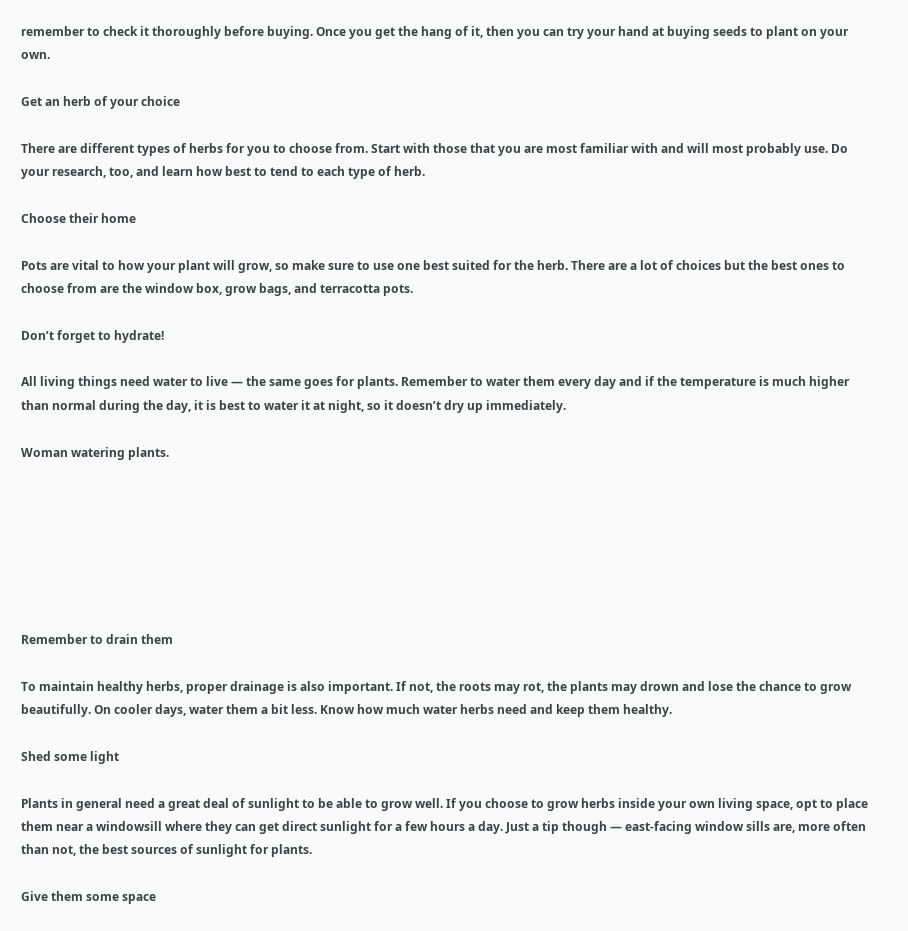remember to check it thoroughly before buying. Once you get the hang of it, then you can try your hand at buying seeds to plant on your own.

Get an herb of your choice

There are different types of herbs for you to choose from. Start with those that you are most familiar with and will most probably use. Do your research, too, and learn how best to tend to each type of herb.

Choose their home

Pots are vital to how your plant will grow, so make sure to use one best suited for the herb. There are a lot of choices but the best ones to choose from are the window box, grow bags, and terracotta pots.

Don’t forget to hydrate!

All living things need water to live — the same goes for plants. Remember to water them every day and if the temperature is much higher than normal during the day, it is best to water it at night, so it doesn’t dry up immediately.

Woman watering plants.







Remember to drain them

To maintain healthy herbs, proper drainage is also important. If not, the roots may rot, the plants may drown and lose the chance to grow beautifully. On cooler days, water them a bit less. Know how much water herbs need and keep them healthy.

Shed some light

Plants in general need a great deal of sunlight to be able to grow well. If you choose to grow herbs inside your own living space, opt to place them near a windowsill where they can get direct sunlight for a few hours a day. Just a tip though — east-facing window sills are, more often than not, the best sources of sunlight for plants.

Give them some space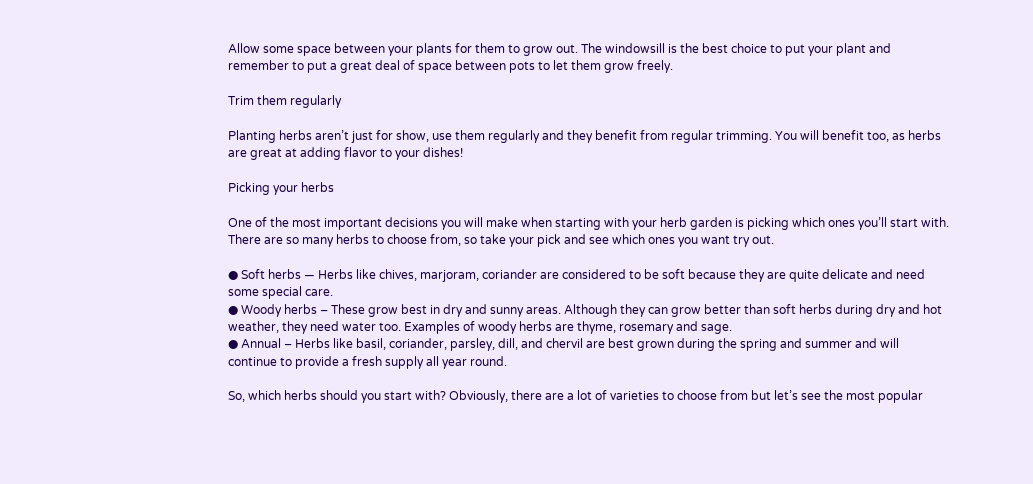Allow some space between your plants for them to grow out. The windowsill is the best choice to put your plant and remember to put a great deal of space between pots to let them grow freely.

Trim them regularly

Planting herbs aren’t just for show, use them regularly and they benefit from regular trimming. You will benefit too, as herbs are great at adding flavor to your dishes!

Picking your herbs

One of the most important decisions you will make when starting with your herb garden is picking which ones you’ll start with. There are so many herbs to choose from, so take your pick and see which ones you want try out.

● Soft herbs — Herbs like chives, marjoram, coriander are considered to be soft because they are quite delicate and need some special care.
● Woody herbs – These grow best in dry and sunny areas. Although they can grow better than soft herbs during dry and hot weather, they need water too. Examples of woody herbs are thyme, rosemary and sage.
● Annual – Herbs like basil, coriander, parsley, dill, and chervil are best grown during the spring and summer and will continue to provide a fresh supply all year round.

So, which herbs should you start with? Obviously, there are a lot of varieties to choose from but let’s see the most popular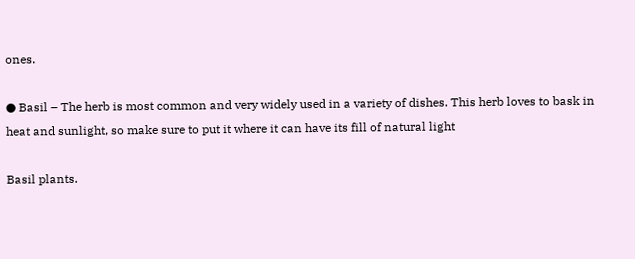ones.

● Basil – The herb is most common and very widely used in a variety of dishes. This herb loves to bask in heat and sunlight, so make sure to put it where it can have its fill of natural light

Basil plants.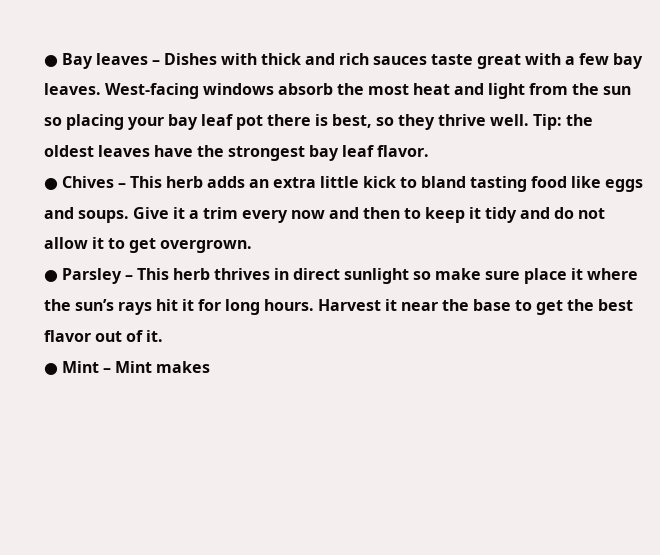● Bay leaves – Dishes with thick and rich sauces taste great with a few bay leaves. West-facing windows absorb the most heat and light from the sun so placing your bay leaf pot there is best, so they thrive well. Tip: the oldest leaves have the strongest bay leaf flavor.
● Chives – This herb adds an extra little kick to bland tasting food like eggs and soups. Give it a trim every now and then to keep it tidy and do not allow it to get overgrown.
● Parsley – This herb thrives in direct sunlight so make sure place it where the sun’s rays hit it for long hours. Harvest it near the base to get the best flavor out of it.
● Mint – Mint makes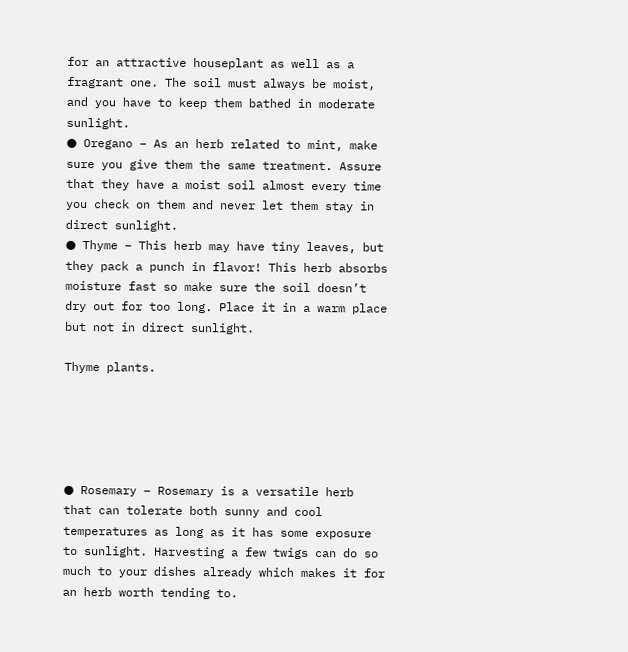for an attractive houseplant as well as a fragrant one. The soil must always be moist, and you have to keep them bathed in moderate sunlight.
● Oregano – As an herb related to mint, make sure you give them the same treatment. Assure that they have a moist soil almost every time you check on them and never let them stay in direct sunlight.
● Thyme – This herb may have tiny leaves, but they pack a punch in flavor! This herb absorbs moisture fast so make sure the soil doesn’t dry out for too long. Place it in a warm place but not in direct sunlight.

Thyme plants.





● Rosemary – Rosemary is a versatile herb that can tolerate both sunny and cool temperatures as long as it has some exposure to sunlight. Harvesting a few twigs can do so much to your dishes already which makes it for an herb worth tending to.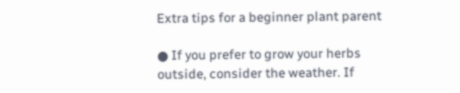Extra tips for a beginner plant parent

● If you prefer to grow your herbs outside, consider the weather. If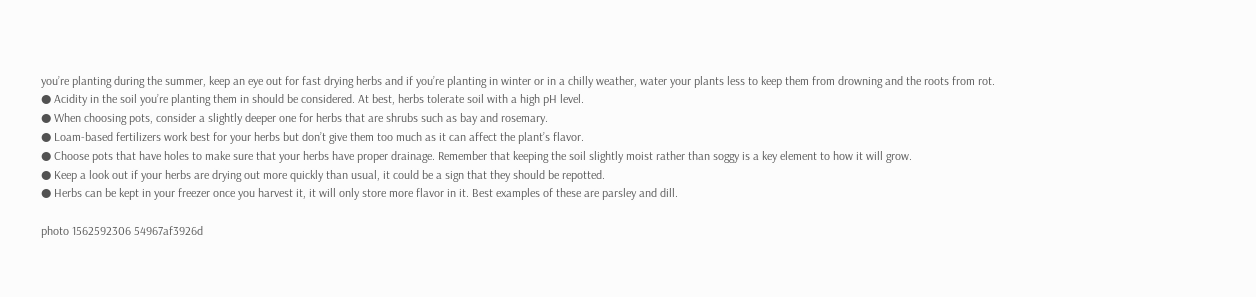you’re planting during the summer, keep an eye out for fast drying herbs and if you’re planting in winter or in a chilly weather, water your plants less to keep them from drowning and the roots from rot.
● Acidity in the soil you’re planting them in should be considered. At best, herbs tolerate soil with a high pH level.
● When choosing pots, consider a slightly deeper one for herbs that are shrubs such as bay and rosemary.
● Loam-based fertilizers work best for your herbs but don’t give them too much as it can affect the plant’s flavor.
● Choose pots that have holes to make sure that your herbs have proper drainage. Remember that keeping the soil slightly moist rather than soggy is a key element to how it will grow.
● Keep a look out if your herbs are drying out more quickly than usual, it could be a sign that they should be repotted.
● Herbs can be kept in your freezer once you harvest it, it will only store more flavor in it. Best examples of these are parsley and dill.

photo 1562592306 54967af3926d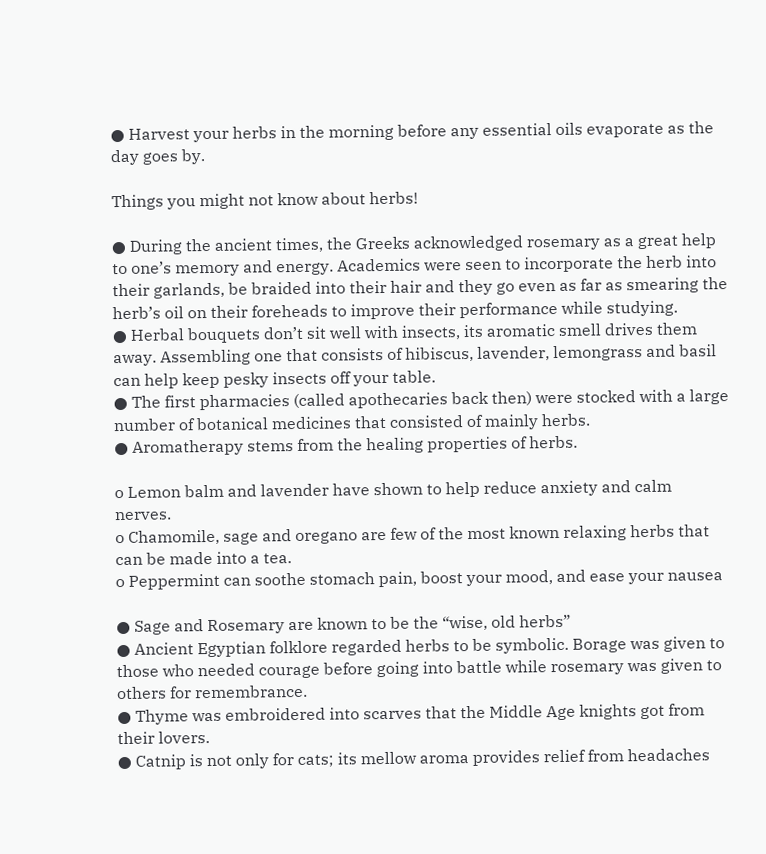● Harvest your herbs in the morning before any essential oils evaporate as the day goes by.

Things you might not know about herbs!

● During the ancient times, the Greeks acknowledged rosemary as a great help to one’s memory and energy. Academics were seen to incorporate the herb into their garlands, be braided into their hair and they go even as far as smearing the herb’s oil on their foreheads to improve their performance while studying.
● Herbal bouquets don’t sit well with insects, its aromatic smell drives them away. Assembling one that consists of hibiscus, lavender, lemongrass and basil can help keep pesky insects off your table.
● The first pharmacies (called apothecaries back then) were stocked with a large number of botanical medicines that consisted of mainly herbs.
● Aromatherapy stems from the healing properties of herbs.

o Lemon balm and lavender have shown to help reduce anxiety and calm nerves.
o Chamomile, sage and oregano are few of the most known relaxing herbs that can be made into a tea.
o Peppermint can soothe stomach pain, boost your mood, and ease your nausea

● Sage and Rosemary are known to be the “wise, old herbs”
● Ancient Egyptian folklore regarded herbs to be symbolic. Borage was given to those who needed courage before going into battle while rosemary was given to others for remembrance.
● Thyme was embroidered into scarves that the Middle Age knights got from their lovers.
● Catnip is not only for cats; its mellow aroma provides relief from headaches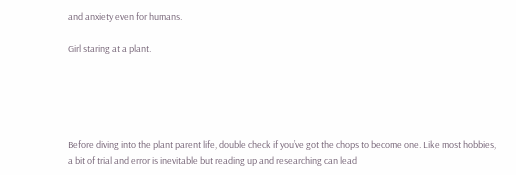and anxiety even for humans.

Girl staring at a plant.





Before diving into the plant parent life, double check if you’ve got the chops to become one. Like most hobbies, a bit of trial and error is inevitable but reading up and researching can lead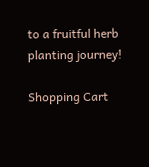to a fruitful herb planting journey!

Shopping Cart